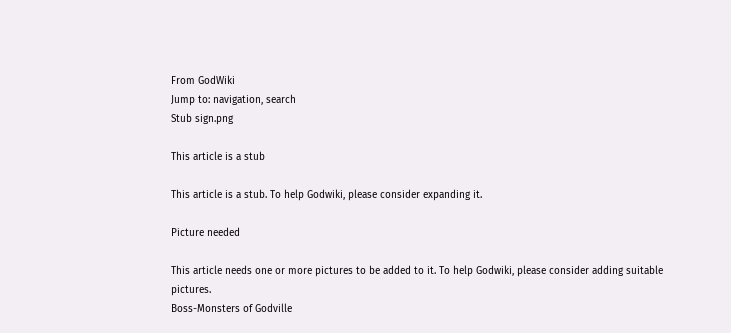From GodWiki
Jump to: navigation, search
Stub sign.png

This article is a stub

This article is a stub. To help Godwiki, please consider expanding it.

Picture needed

This article needs one or more pictures to be added to it. To help Godwiki, please consider adding suitable pictures.
Boss-Monsters of Godville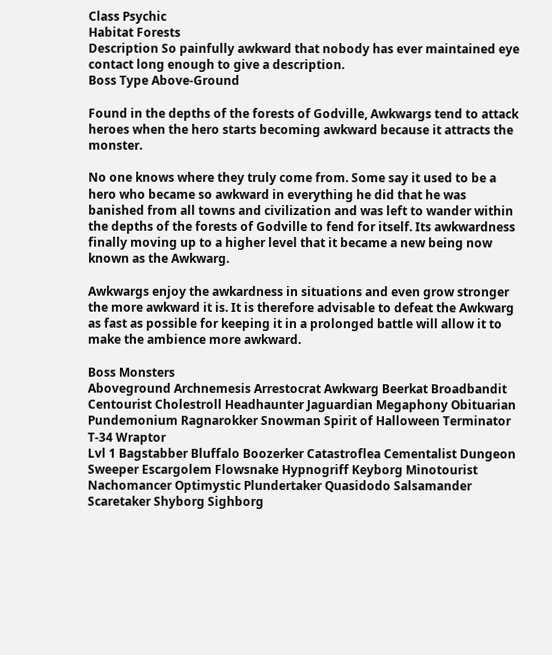Class Psychic
Habitat Forests
Description So painfully awkward that nobody has ever maintained eye contact long enough to give a description.
Boss Type Above-Ground

Found in the depths of the forests of Godville, Awkwargs tend to attack heroes when the hero starts becoming awkward because it attracts the monster.

No one knows where they truly come from. Some say it used to be a hero who became so awkward in everything he did that he was banished from all towns and civilization and was left to wander within the depths of the forests of Godville to fend for itself. Its awkwardness finally moving up to a higher level that it became a new being now known as the Awkwarg.

Awkwargs enjoy the awkardness in situations and even grow stronger the more awkward it is. It is therefore advisable to defeat the Awkwarg as fast as possible for keeping it in a prolonged battle will allow it to make the ambience more awkward.

Boss Monsters
Aboveground Archnemesis Arrestocrat Awkwarg Beerkat Broadbandit Centourist Cholestroll Headhaunter Jaguardian Megaphony Obituarian Pundemonium Ragnarokker Snowman Spirit of Halloween Terminator T-34 Wraptor
Lvl 1 Bagstabber Bluffalo Boozerker Catastroflea Cementalist Dungeon Sweeper Escargolem Flowsnake Hypnogriff Keyborg Minotourist Nachomancer Optimystic Plundertaker Quasidodo Salsamander Scaretaker Shyborg Sighborg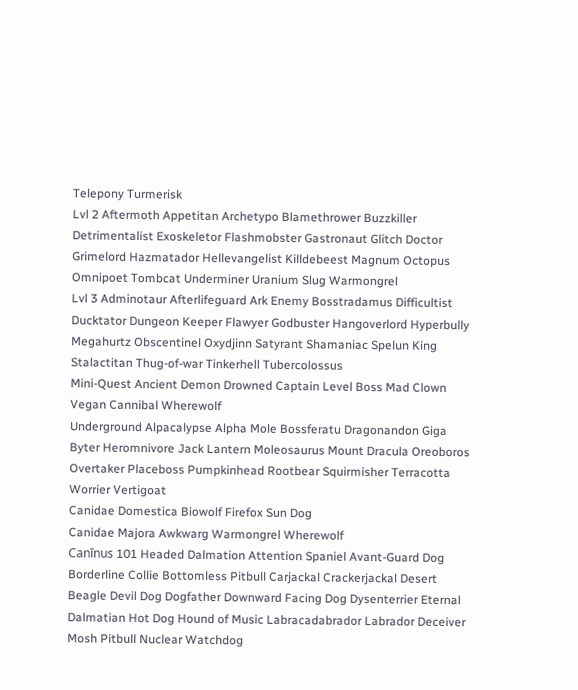Telepony Turmerisk
Lvl 2 Aftermoth Appetitan Archetypo Blamethrower Buzzkiller Detrimentalist Exoskeletor Flashmobster Gastronaut Glitch Doctor Grimelord Hazmatador Hellevangelist Killdebeest Magnum Octopus Omnipoet Tombcat Underminer Uranium Slug Warmongrel
Lvl 3 Adminotaur Afterlifeguard Ark Enemy Bosstradamus Difficultist Ducktator Dungeon Keeper Flawyer Godbuster Hangoverlord Hyperbully Megahurtz Obscentinel Oxydjinn Satyrant Shamaniac Spelun King Stalactitan Thug-of-war Tinkerhell Tubercolossus
Mini-Quest Ancient Demon Drowned Captain Level Boss Mad Clown Vegan Cannibal Wherewolf
Underground Alpacalypse Alpha Mole Bossferatu Dragonandon Giga Byter Heromnivore Jack Lantern Moleosaurus Mount Dracula Oreoboros Overtaker Placeboss Pumpkinhead Rootbear Squirmisher Terracotta Worrier Vertigoat
Canidae Domestica Biowolf Firefox Sun Dog
Canidae Majora Awkwarg Warmongrel Wherewolf
Canīnus 101 Headed Dalmation Attention Spaniel Avant-Guard Dog Borderline Collie Bottomless Pitbull Carjackal Crackerjackal Desert Beagle Devil Dog Dogfather Downward Facing Dog Dysenterrier Eternal Dalmatian Hot Dog Hound of Music Labracadabrador Labrador Deceiver Mosh Pitbull Nuclear Watchdog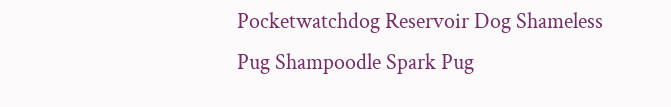Pocketwatchdog Reservoir Dog Shameless Pug Shampoodle Spark Pug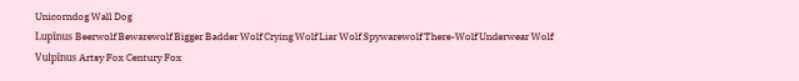Unicorndog Wall Dog
Lupīnus Beerwolf Bewarewolf Bigger Badder Wolf Crying Wolf Liar Wolf Spywarewolf There-Wolf Underwear Wolf
Vulpīnus Artsy Fox Century Fox